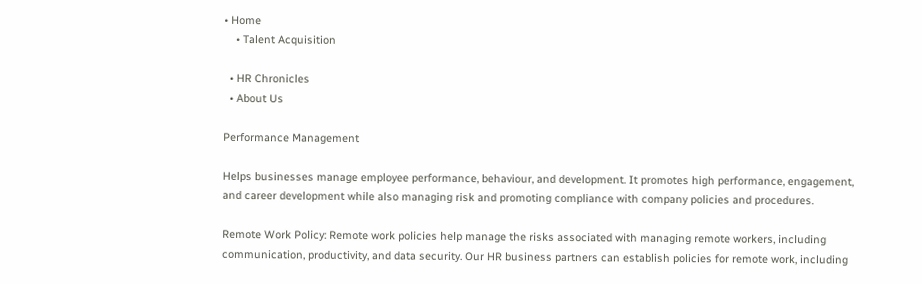• Home
    • Talent Acquisition

  • HR Chronicles
  • About Us

Performance Management

Helps businesses manage employee performance, behaviour, and development. It promotes high performance, engagement, and career development while also managing risk and promoting compliance with company policies and procedures.

Remote Work Policy: Remote work policies help manage the risks associated with managing remote workers, including communication, productivity, and data security. Our HR business partners can establish policies for remote work, including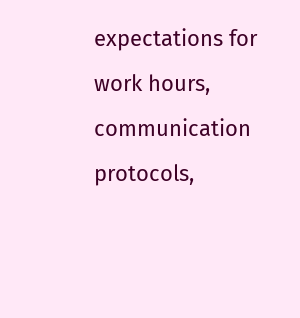expectations for work hours, communication protocols,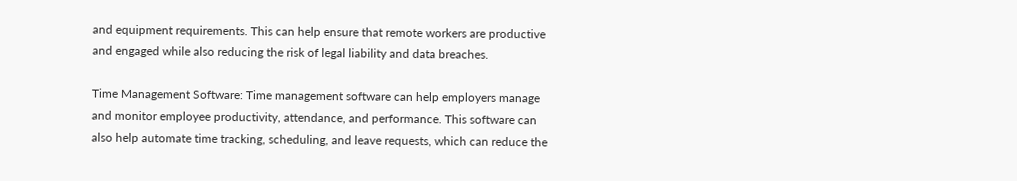and equipment requirements. This can help ensure that remote workers are productive and engaged while also reducing the risk of legal liability and data breaches.

Time Management Software: Time management software can help employers manage and monitor employee productivity, attendance, and performance. This software can also help automate time tracking, scheduling, and leave requests, which can reduce the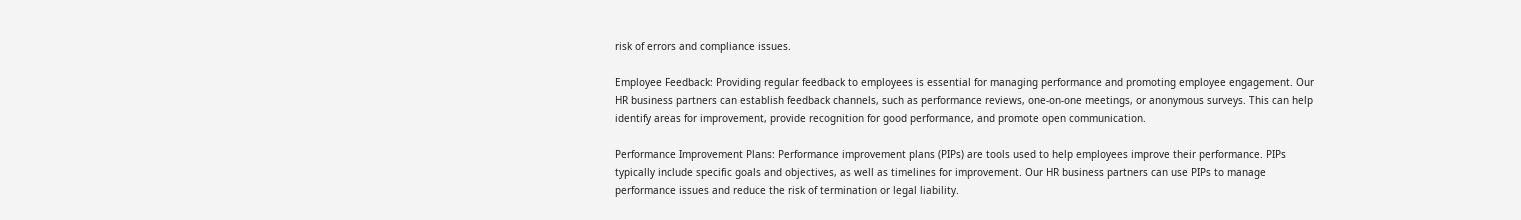risk of errors and compliance issues.

Employee Feedback: Providing regular feedback to employees is essential for managing performance and promoting employee engagement. Our HR business partners can establish feedback channels, such as performance reviews, one-on-one meetings, or anonymous surveys. This can help identify areas for improvement, provide recognition for good performance, and promote open communication.

Performance Improvement Plans: Performance improvement plans (PIPs) are tools used to help employees improve their performance. PIPs typically include specific goals and objectives, as well as timelines for improvement. Our HR business partners can use PIPs to manage performance issues and reduce the risk of termination or legal liability.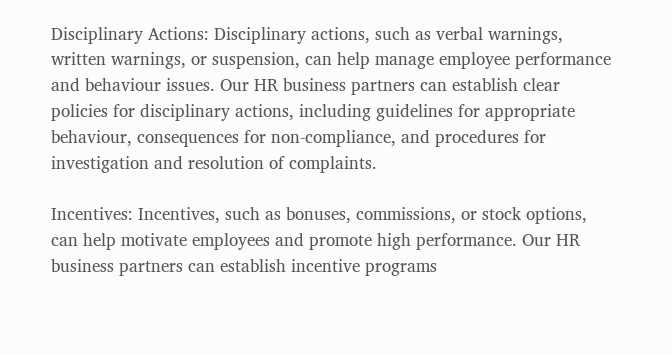Disciplinary Actions: Disciplinary actions, such as verbal warnings, written warnings, or suspension, can help manage employee performance and behaviour issues. Our HR business partners can establish clear policies for disciplinary actions, including guidelines for appropriate behaviour, consequences for non-compliance, and procedures for investigation and resolution of complaints.

Incentives: Incentives, such as bonuses, commissions, or stock options, can help motivate employees and promote high performance. Our HR business partners can establish incentive programs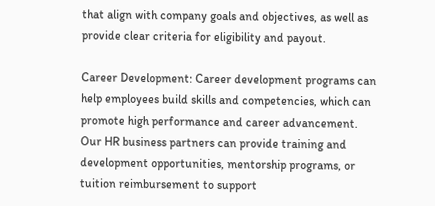that align with company goals and objectives, as well as provide clear criteria for eligibility and payout.

Career Development: Career development programs can help employees build skills and competencies, which can promote high performance and career advancement. Our HR business partners can provide training and development opportunities, mentorship programs, or tuition reimbursement to support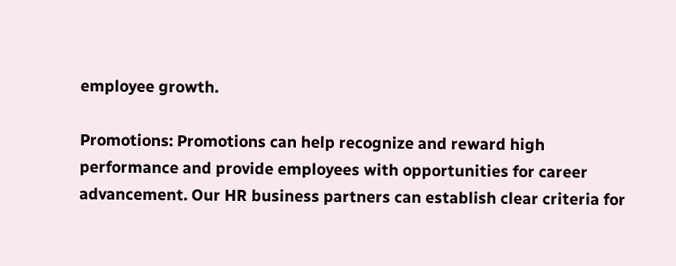employee growth.

Promotions: Promotions can help recognize and reward high performance and provide employees with opportunities for career advancement. Our HR business partners can establish clear criteria for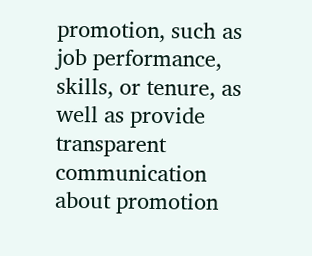promotion, such as job performance, skills, or tenure, as well as provide transparent communication about promotion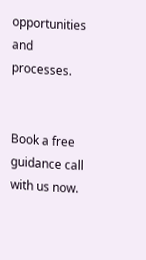opportunities and processes.


Book a free guidance call with us now.